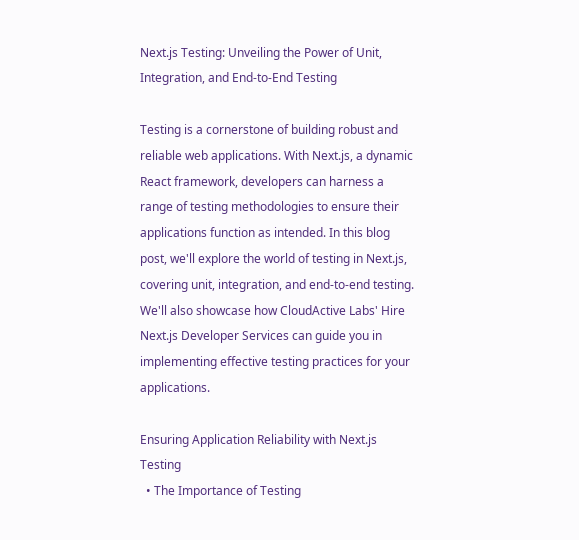Next.js Testing: Unveiling the Power of Unit, Integration, and End-to-End Testing

Testing is a cornerstone of building robust and reliable web applications. With Next.js, a dynamic React framework, developers can harness a range of testing methodologies to ensure their applications function as intended. In this blog post, we'll explore the world of testing in Next.js, covering unit, integration, and end-to-end testing. We'll also showcase how CloudActive Labs' Hire Next.js Developer Services can guide you in implementing effective testing practices for your applications.

Ensuring Application Reliability with Next.js Testing
  • The Importance of Testing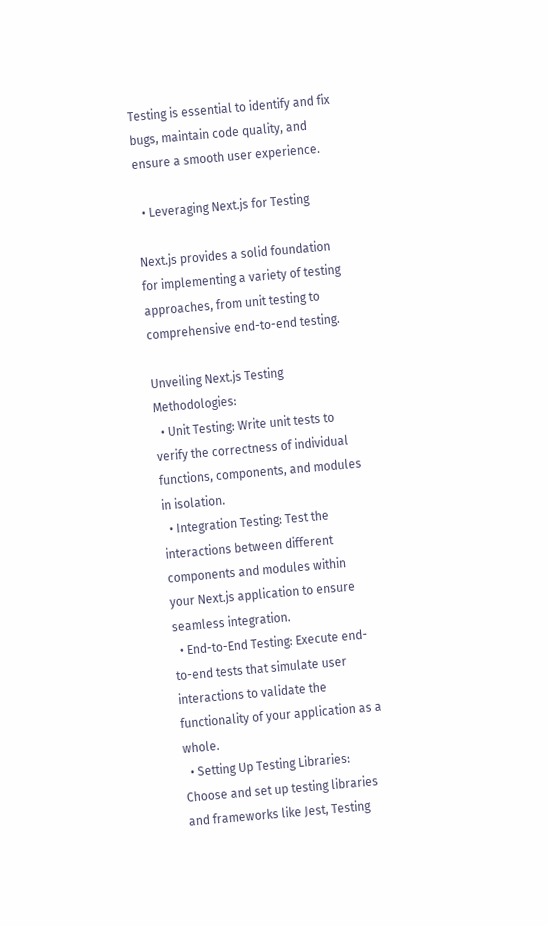Testing is essential to identify and fix bugs, maintain code quality, and ensure a smooth user experience.

  • Leveraging Next.js for Testing

Next.js provides a solid foundation for implementing a variety of testing approaches, from unit testing to comprehensive end-to-end testing.

Unveiling Next.js Testing Methodologies:
  • Unit Testing: Write unit tests to verify the correctness of individual functions, components, and modules in isolation.
  • Integration Testing: Test the interactions between different components and modules within your Next.js application to ensure seamless integration.
  • End-to-End Testing: Execute end-to-end tests that simulate user interactions to validate the functionality of your application as a whole.
  • Setting Up Testing Libraries: Choose and set up testing libraries and frameworks like Jest, Testing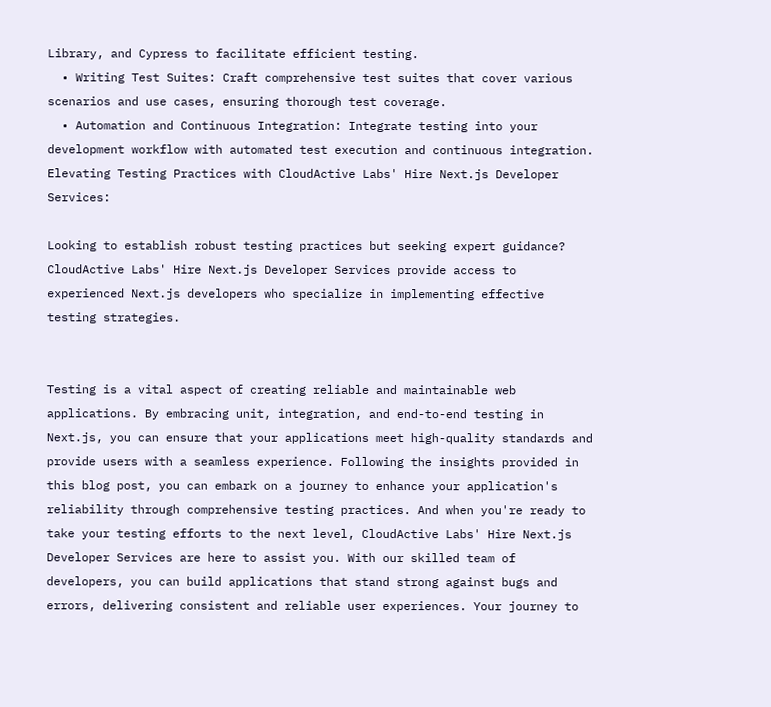Library, and Cypress to facilitate efficient testing.
  • Writing Test Suites: Craft comprehensive test suites that cover various scenarios and use cases, ensuring thorough test coverage.
  • Automation and Continuous Integration: Integrate testing into your development workflow with automated test execution and continuous integration.
Elevating Testing Practices with CloudActive Labs' Hire Next.js Developer Services:

Looking to establish robust testing practices but seeking expert guidance? CloudActive Labs' Hire Next.js Developer Services provide access to experienced Next.js developers who specialize in implementing effective testing strategies.


Testing is a vital aspect of creating reliable and maintainable web applications. By embracing unit, integration, and end-to-end testing in Next.js, you can ensure that your applications meet high-quality standards and provide users with a seamless experience. Following the insights provided in this blog post, you can embark on a journey to enhance your application's reliability through comprehensive testing practices. And when you're ready to take your testing efforts to the next level, CloudActive Labs' Hire Next.js Developer Services are here to assist you. With our skilled team of developers, you can build applications that stand strong against bugs and errors, delivering consistent and reliable user experiences. Your journey to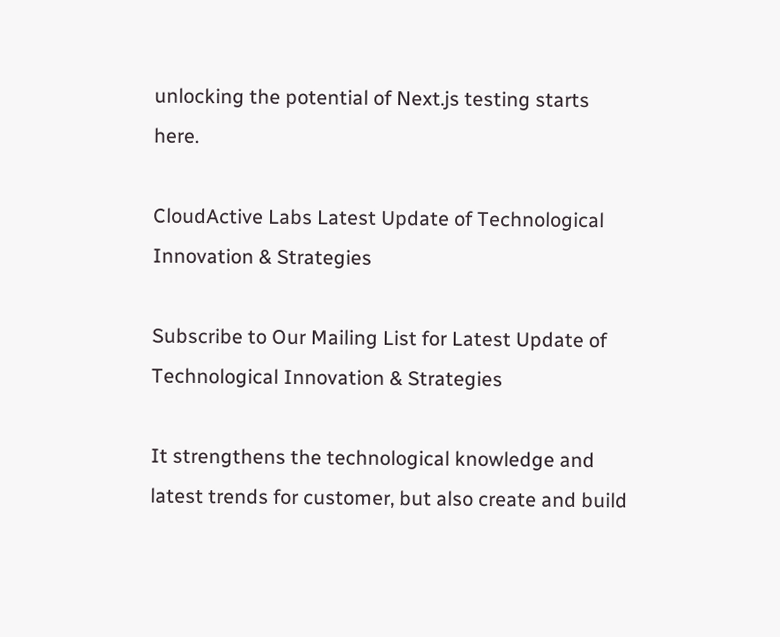unlocking the potential of Next.js testing starts here.

CloudActive Labs Latest Update of Technological Innovation & Strategies

Subscribe to Our Mailing List for Latest Update of Technological Innovation & Strategies

It strengthens the technological knowledge and latest trends for customer, but also create and build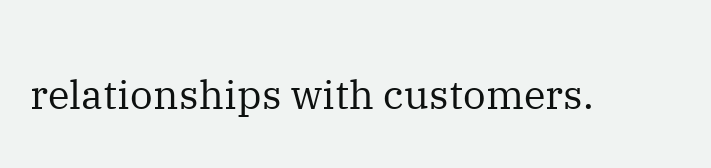relationships with customers.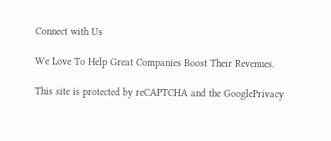Connect with Us

We Love To Help Great Companies Boost Their Revenues.

This site is protected by reCAPTCHA and the GooglePrivacy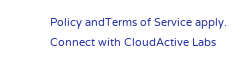Policy andTerms of Service apply.
Connect with CloudActive Labs